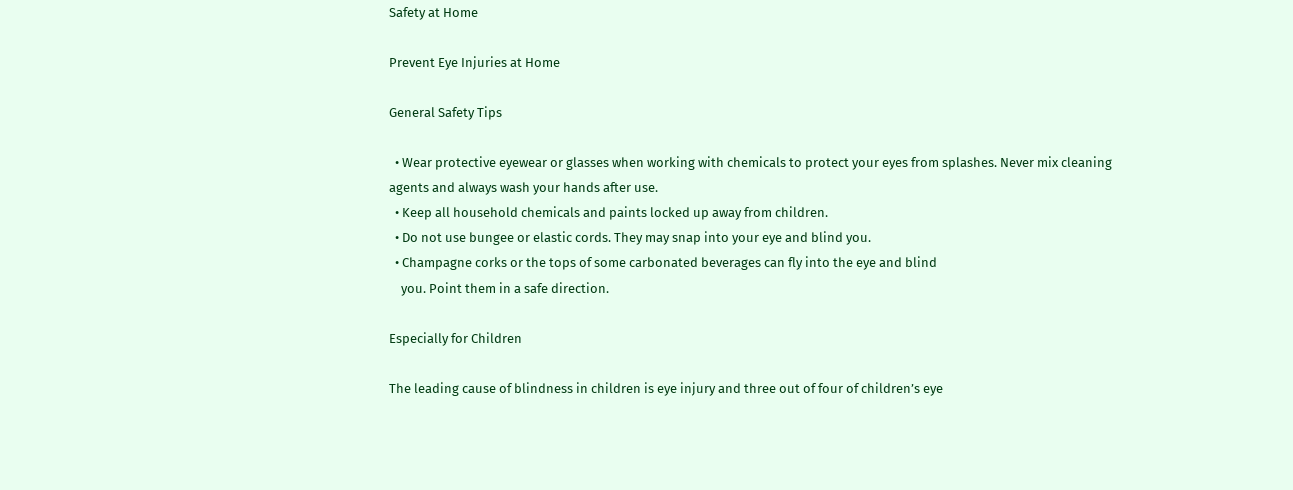Safety at Home

Prevent Eye Injuries at Home

General Safety Tips

  • Wear protective eyewear or glasses when working with chemicals to protect your eyes from splashes. Never mix cleaning agents and always wash your hands after use.
  • Keep all household chemicals and paints locked up away from children.
  • Do not use bungee or elastic cords. They may snap into your eye and blind you.
  • Champagne corks or the tops of some carbonated beverages can fly into the eye and blind
    you. Point them in a safe direction.

Especially for Children

The leading cause of blindness in children is eye injury and three out of four of children’s eye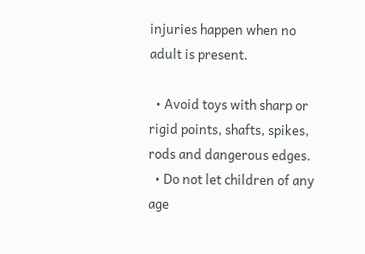injuries happen when no adult is present.

  • Avoid toys with sharp or rigid points, shafts, spikes, rods and dangerous edges.
  • Do not let children of any age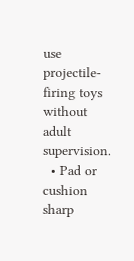use projectile-firing toys without adult supervision.
  • Pad or cushion sharp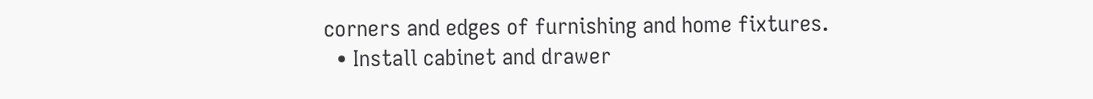corners and edges of furnishing and home fixtures.
  • Install cabinet and drawer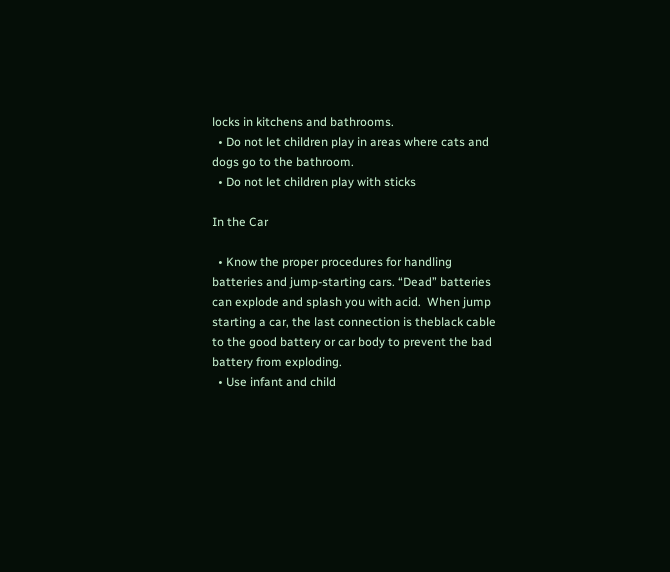locks in kitchens and bathrooms.
  • Do not let children play in areas where cats and dogs go to the bathroom.
  • Do not let children play with sticks

In the Car

  • Know the proper procedures for handling batteries and jump-starting cars. “Dead” batteries can explode and splash you with acid.  When jump starting a car, the last connection is theblack cable to the good battery or car body to prevent the bad battery from exploding.
  • Use infant and child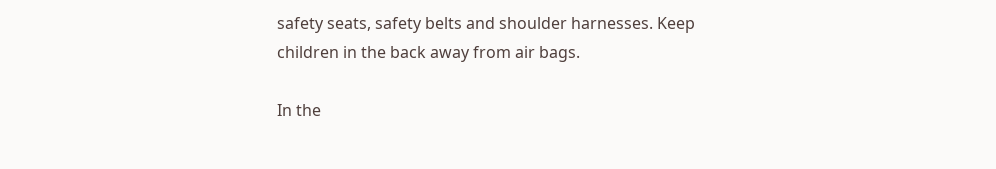safety seats, safety belts and shoulder harnesses. Keep children in the back away from air bags.

In the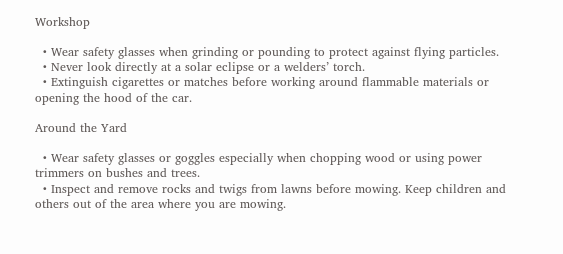Workshop

  • Wear safety glasses when grinding or pounding to protect against flying particles.
  • Never look directly at a solar eclipse or a welders’ torch.
  • Extinguish cigarettes or matches before working around flammable materials or opening the hood of the car.

Around the Yard

  • Wear safety glasses or goggles especially when chopping wood or using power trimmers on bushes and trees.
  • Inspect and remove rocks and twigs from lawns before mowing. Keep children and others out of the area where you are mowing.